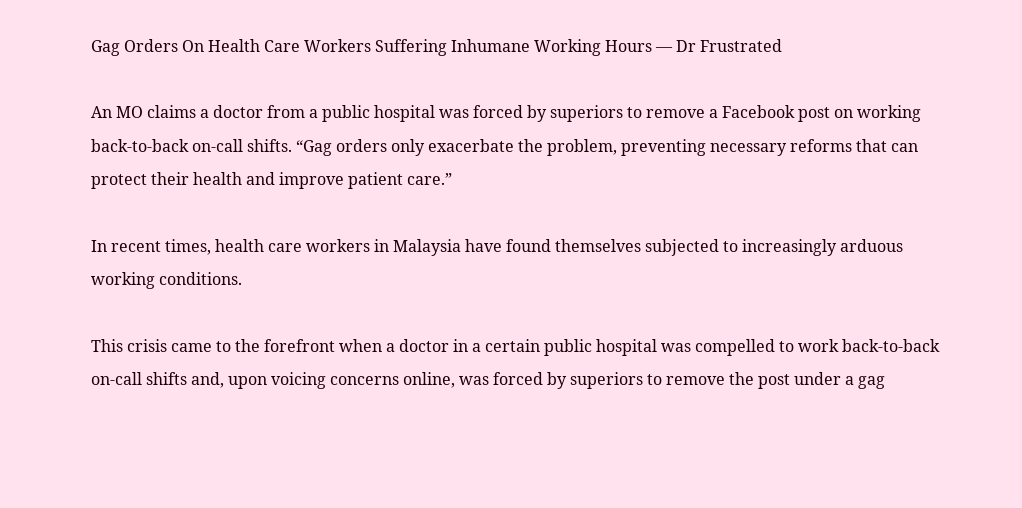Gag Orders On Health Care Workers Suffering Inhumane Working Hours — Dr Frustrated

An MO claims a doctor from a public hospital was forced by superiors to remove a Facebook post on working back-to-back on-call shifts. “Gag orders only exacerbate the problem, preventing necessary reforms that can protect their health and improve patient care.”

In recent times, health care workers in Malaysia have found themselves subjected to increasingly arduous working conditions.

This crisis came to the forefront when a doctor in a certain public hospital was compelled to work back-to-back on-call shifts and, upon voicing concerns online, was forced by superiors to remove the post under a gag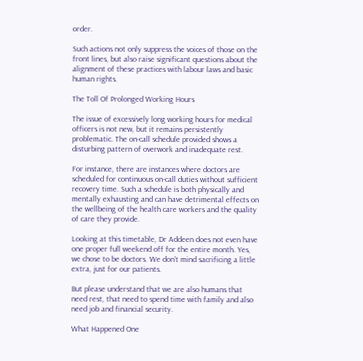order.

Such actions not only suppress the voices of those on the front lines, but also raise significant questions about the alignment of these practices with labour laws and basic human rights.

The Toll Of Prolonged Working Hours

The issue of excessively long working hours for medical officers is not new, but it remains persistently problematic. The on-call schedule provided shows a disturbing pattern of overwork and inadequate rest.

For instance, there are instances where doctors are scheduled for continuous on-call duties without sufficient recovery time. Such a schedule is both physically and mentally exhausting and can have detrimental effects on the wellbeing of the health care workers and the quality of care they provide.

Looking at this timetable, Dr Addeen does not even have one proper full weekend off for the entire month. Yes, we chose to be doctors. We don’t mind sacrificing a little extra, just for our patients.

But please understand that we are also humans that need rest, that need to spend time with family and also need job and financial security.

What Happened One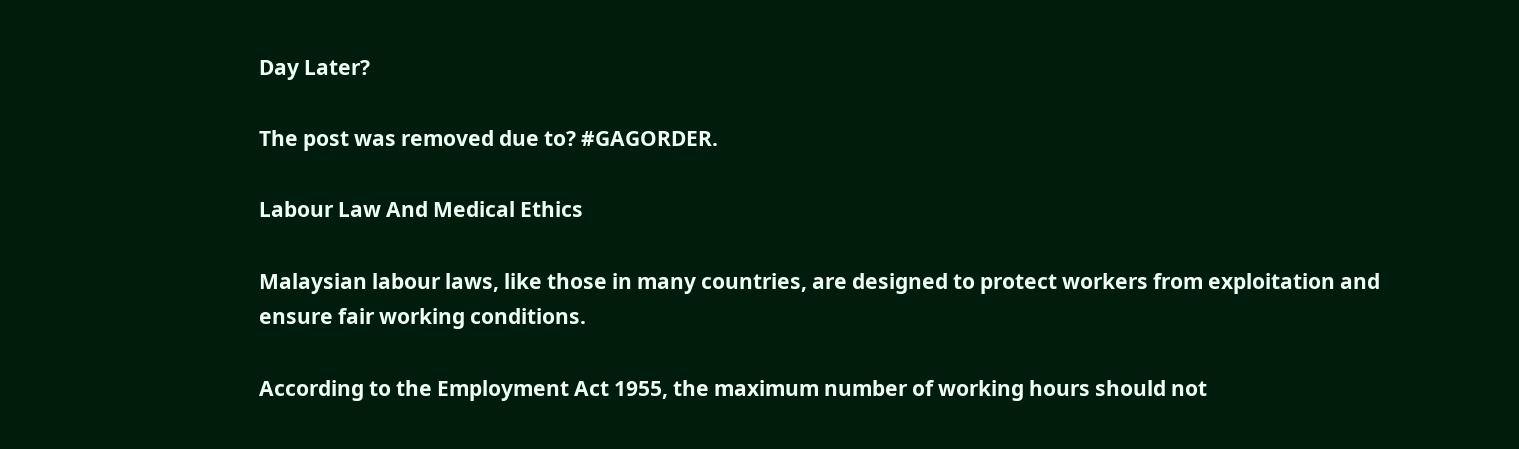Day Later?

The post was removed due to? #GAGORDER.

Labour Law And Medical Ethics

Malaysian labour laws, like those in many countries, are designed to protect workers from exploitation and ensure fair working conditions.

According to the Employment Act 1955, the maximum number of working hours should not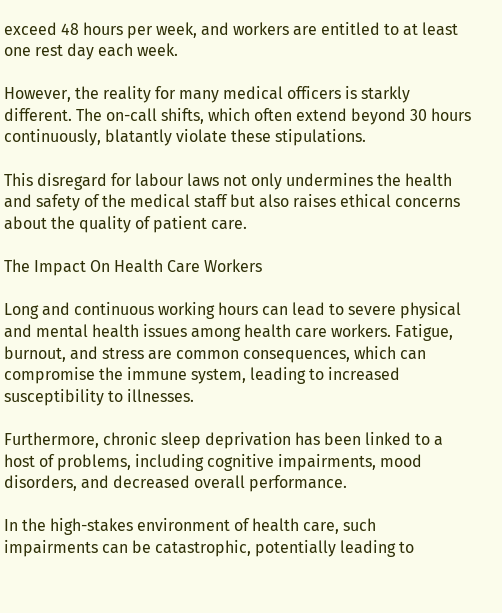exceed 48 hours per week, and workers are entitled to at least one rest day each week.

However, the reality for many medical officers is starkly different. The on-call shifts, which often extend beyond 30 hours continuously, blatantly violate these stipulations.

This disregard for labour laws not only undermines the health and safety of the medical staff but also raises ethical concerns about the quality of patient care.

The Impact On Health Care Workers

Long and continuous working hours can lead to severe physical and mental health issues among health care workers. Fatigue, burnout, and stress are common consequences, which can compromise the immune system, leading to increased susceptibility to illnesses.

Furthermore, chronic sleep deprivation has been linked to a host of problems, including cognitive impairments, mood disorders, and decreased overall performance.

In the high-stakes environment of health care, such impairments can be catastrophic, potentially leading to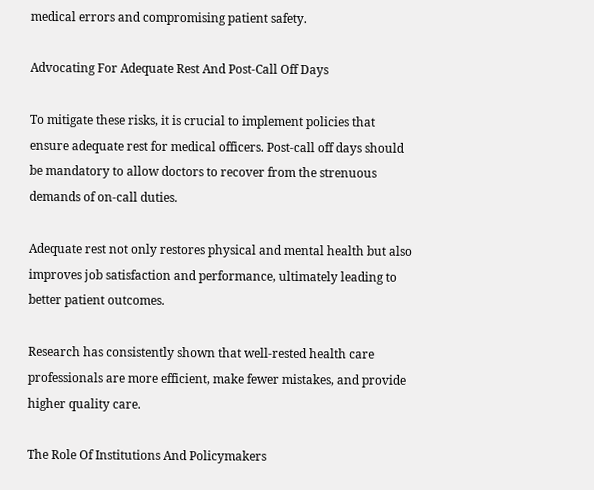medical errors and compromising patient safety.

Advocating For Adequate Rest And Post-Call Off Days

To mitigate these risks, it is crucial to implement policies that ensure adequate rest for medical officers. Post-call off days should be mandatory to allow doctors to recover from the strenuous demands of on-call duties.

Adequate rest not only restores physical and mental health but also improves job satisfaction and performance, ultimately leading to better patient outcomes.

Research has consistently shown that well-rested health care professionals are more efficient, make fewer mistakes, and provide higher quality care.

The Role Of Institutions And Policymakers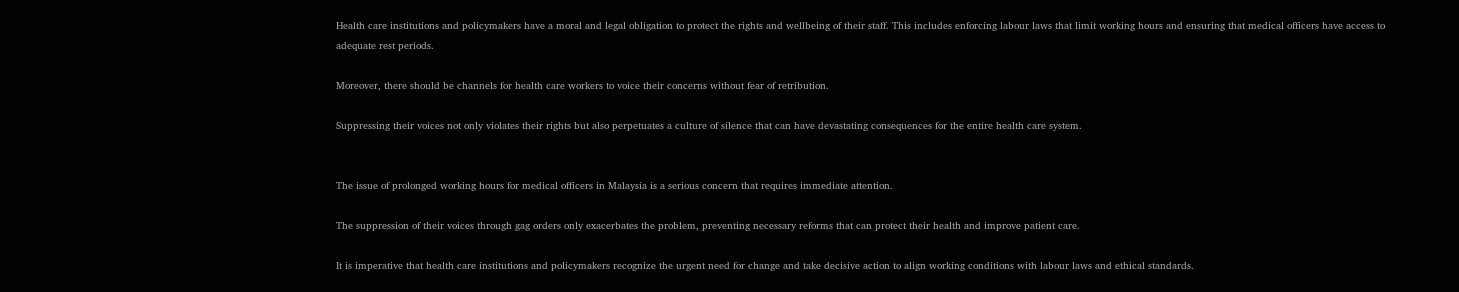Health care institutions and policymakers have a moral and legal obligation to protect the rights and wellbeing of their staff. This includes enforcing labour laws that limit working hours and ensuring that medical officers have access to adequate rest periods.

Moreover, there should be channels for health care workers to voice their concerns without fear of retribution.

Suppressing their voices not only violates their rights but also perpetuates a culture of silence that can have devastating consequences for the entire health care system.


The issue of prolonged working hours for medical officers in Malaysia is a serious concern that requires immediate attention.

The suppression of their voices through gag orders only exacerbates the problem, preventing necessary reforms that can protect their health and improve patient care.

It is imperative that health care institutions and policymakers recognize the urgent need for change and take decisive action to align working conditions with labour laws and ethical standards.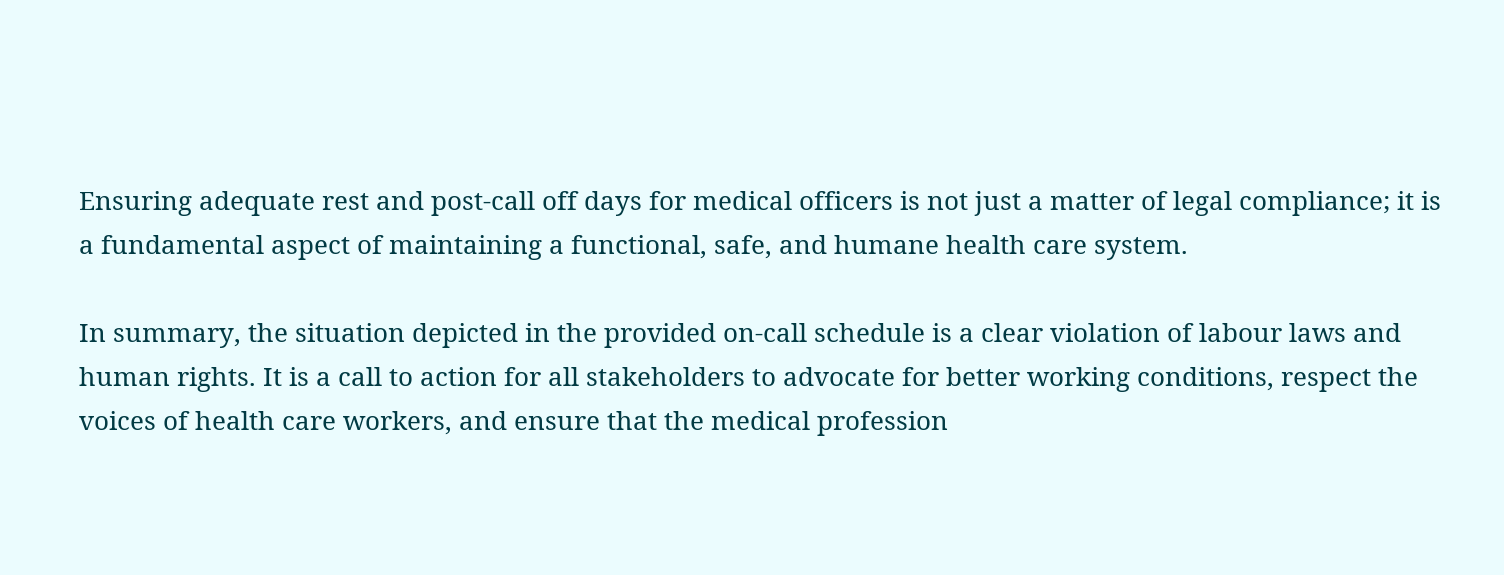Ensuring adequate rest and post-call off days for medical officers is not just a matter of legal compliance; it is a fundamental aspect of maintaining a functional, safe, and humane health care system.

In summary, the situation depicted in the provided on-call schedule is a clear violation of labour laws and human rights. It is a call to action for all stakeholders to advocate for better working conditions, respect the voices of health care workers, and ensure that the medical profession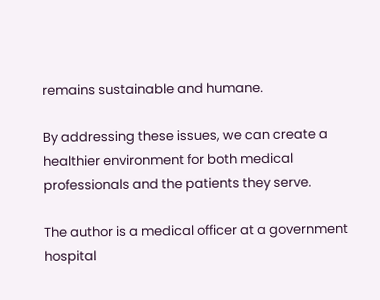remains sustainable and humane.

By addressing these issues, we can create a healthier environment for both medical professionals and the patients they serve.

The author is a medical officer at a government hospital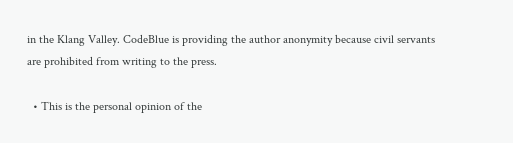in the Klang Valley. CodeBlue is providing the author anonymity because civil servants are prohibited from writing to the press.

  • This is the personal opinion of the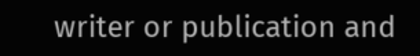writer or publication and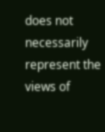does not necessarily represent the views of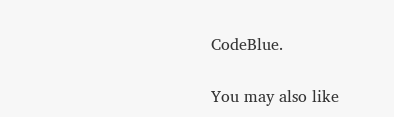CodeBlue.

You may also like